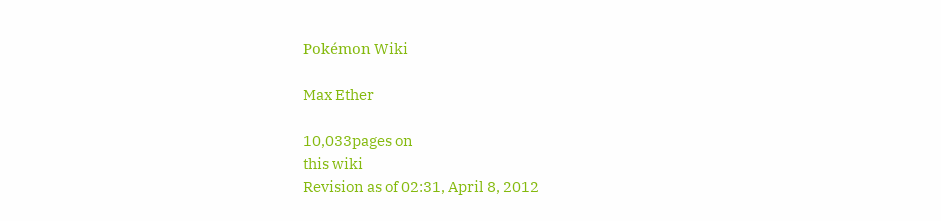Pokémon Wiki

Max Ether

10,033pages on
this wiki
Revision as of 02:31, April 8, 2012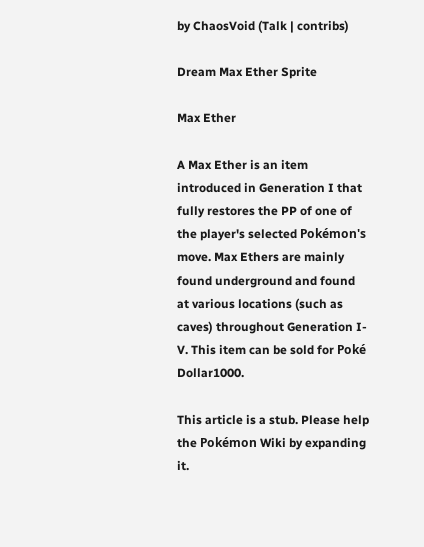by ChaosVoid (Talk | contribs)

Dream Max Ether Sprite

Max Ether

A Max Ether is an item introduced in Generation I that fully restores the PP of one of the player's selected Pokémon's move. Max Ethers are mainly found underground and found at various locations (such as caves) throughout Generation I-V. This item can be sold for Poké Dollar1000.

This article is a stub. Please help the Pokémon Wiki by expanding it.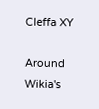Cleffa XY

Around Wikia's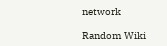network

Random Wiki